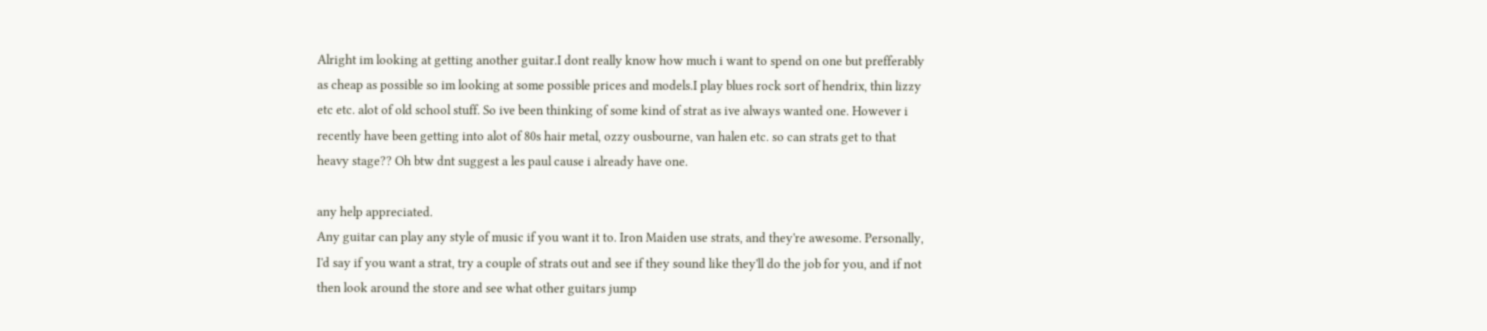Alright im looking at getting another guitar.I dont really know how much i want to spend on one but prefferably as cheap as possible so im looking at some possible prices and models.I play blues rock sort of hendrix, thin lizzy etc etc. alot of old school stuff. So ive been thinking of some kind of strat as ive always wanted one. However i recently have been getting into alot of 80s hair metal, ozzy ousbourne, van halen etc. so can strats get to that heavy stage?? Oh btw dnt suggest a les paul cause i already have one.

any help appreciated.
Any guitar can play any style of music if you want it to. Iron Maiden use strats, and they're awesome. Personally, I'd say if you want a strat, try a couple of strats out and see if they sound like they'll do the job for you, and if not then look around the store and see what other guitars jump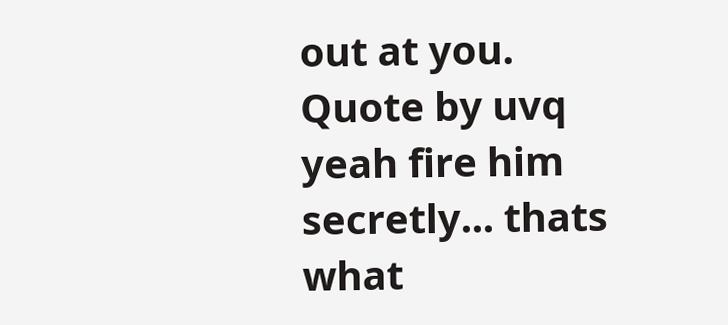out at you.
Quote by uvq
yeah fire him secretly... thats what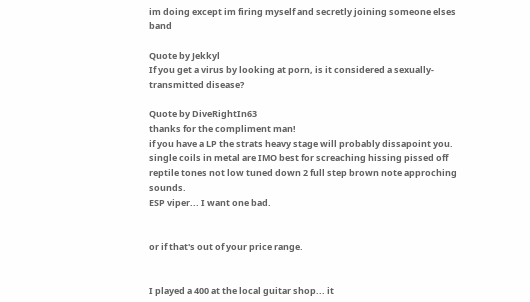im doing except im firing myself and secretly joining someone elses band

Quote by Jekkyl
If you get a virus by looking at porn, is it considered a sexually-transmitted disease?

Quote by DiveRightIn63
thanks for the compliment man!
if you have a LP the strats heavy stage will probably dissapoint you. single coils in metal are IMO best for screaching hissing pissed off reptile tones not low tuned down 2 full step brown note approching sounds.
ESP viper... I want one bad.


or if that's out of your price range.


I played a 400 at the local guitar shop... it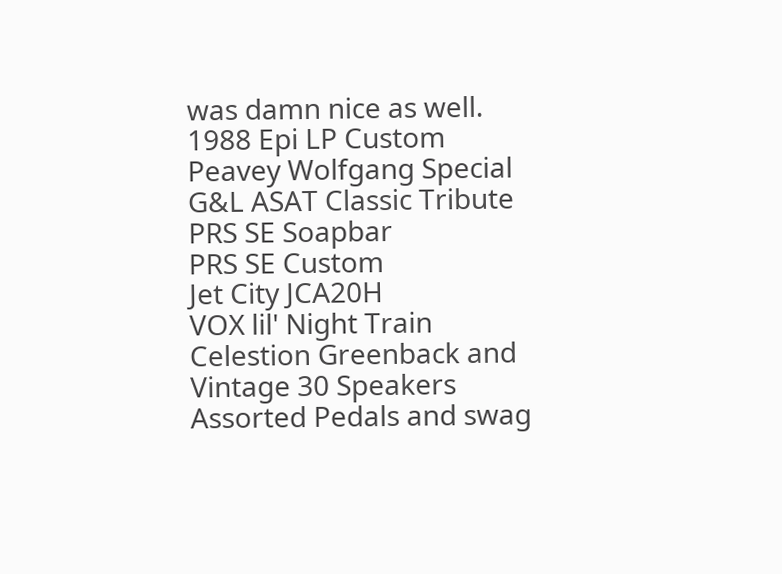was damn nice as well.
1988 Epi LP Custom
Peavey Wolfgang Special
G&L ASAT Classic Tribute
PRS SE Soapbar
PRS SE Custom
Jet City JCA20H
VOX lil' Night Train
Celestion Greenback and Vintage 30 Speakers
Assorted Pedals and swag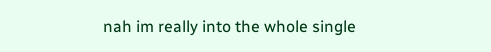nah im really into the whole single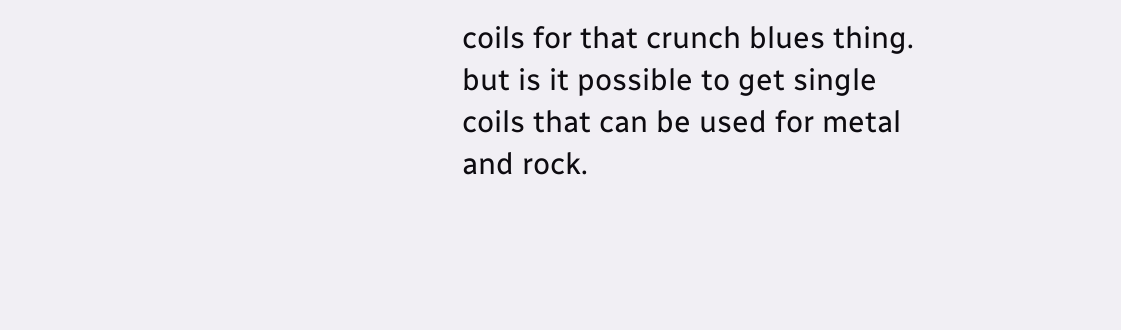coils for that crunch blues thing. but is it possible to get single coils that can be used for metal and rock.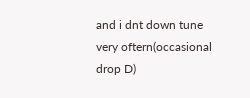and i dnt down tune very oftern(occasional drop D)